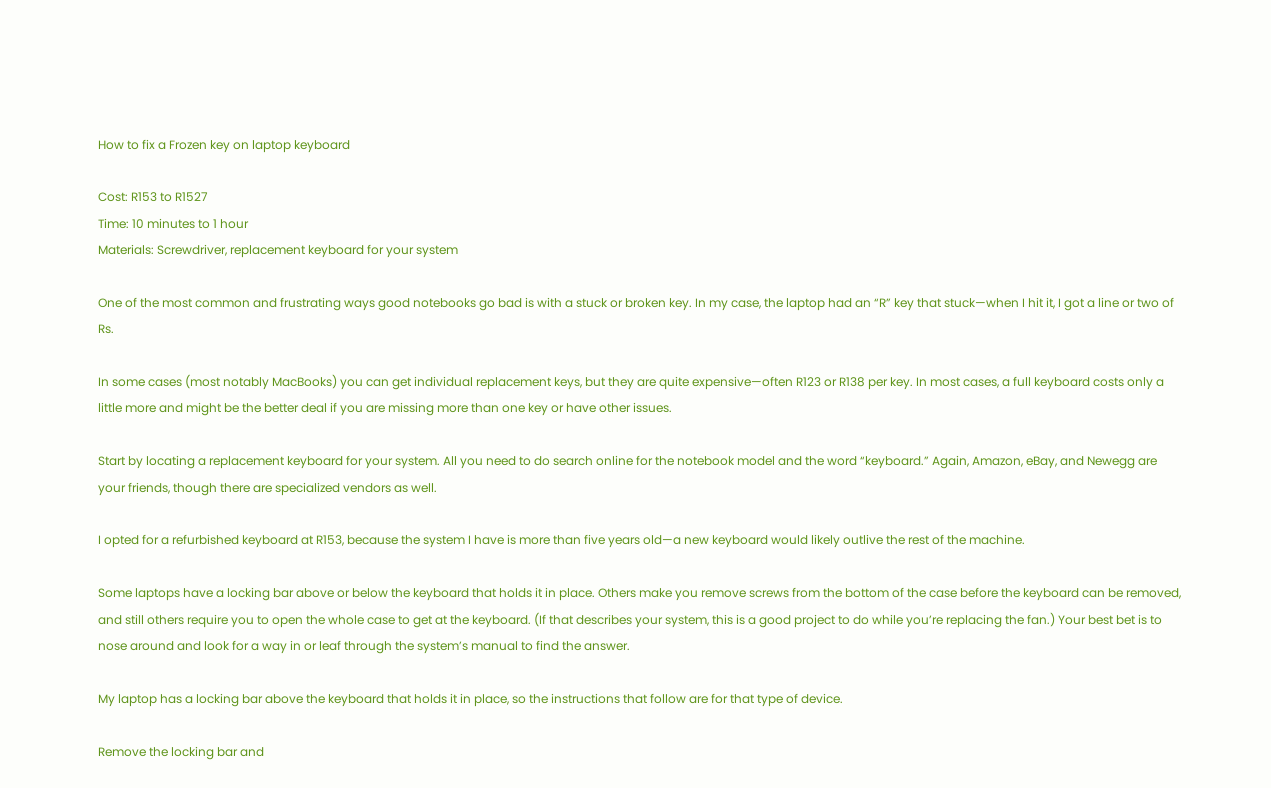How to fix a Frozen key on laptop keyboard

Cost: R153 to R1527
Time: 10 minutes to 1 hour
Materials: Screwdriver, replacement keyboard for your system

One of the most common and frustrating ways good notebooks go bad is with a stuck or broken key. In my case, the laptop had an “R” key that stuck—when I hit it, I got a line or two of Rs.

In some cases (most notably MacBooks) you can get individual replacement keys, but they are quite expensive—often R123 or R138 per key. In most cases, a full keyboard costs only a little more and might be the better deal if you are missing more than one key or have other issues.

Start by locating a replacement keyboard for your system. All you need to do search online for the notebook model and the word “keyboard.” Again, Amazon, eBay, and Newegg are your friends, though there are specialized vendors as well.

I opted for a refurbished keyboard at R153, because the system I have is more than five years old—a new keyboard would likely outlive the rest of the machine.

Some laptops have a locking bar above or below the keyboard that holds it in place. Others make you remove screws from the bottom of the case before the keyboard can be removed, and still others require you to open the whole case to get at the keyboard. (If that describes your system, this is a good project to do while you’re replacing the fan.) Your best bet is to nose around and look for a way in or leaf through the system’s manual to find the answer.

My laptop has a locking bar above the keyboard that holds it in place, so the instructions that follow are for that type of device.

Remove the locking bar and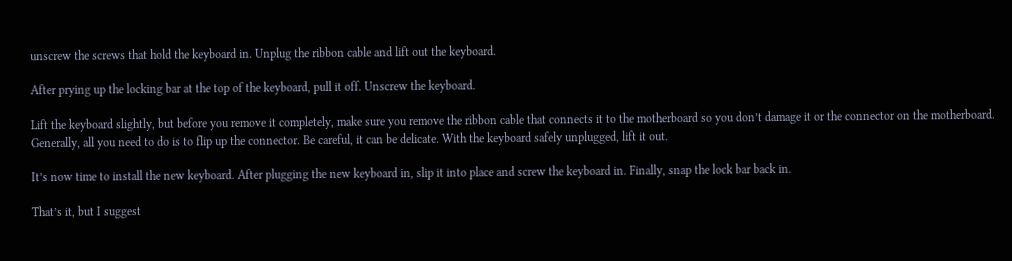unscrew the screws that hold the keyboard in. Unplug the ribbon cable and lift out the keyboard.

After prying up the locking bar at the top of the keyboard, pull it off. Unscrew the keyboard.

Lift the keyboard slightly, but before you remove it completely, make sure you remove the ribbon cable that connects it to the motherboard so you don’t damage it or the connector on the motherboard. Generally, all you need to do is to flip up the connector. Be careful, it can be delicate. With the keyboard safely unplugged, lift it out.

It’s now time to install the new keyboard. After plugging the new keyboard in, slip it into place and screw the keyboard in. Finally, snap the lock bar back in.

That’s it, but I suggest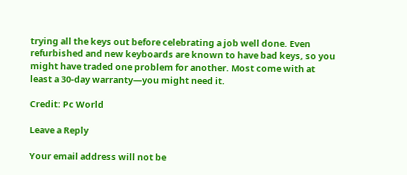trying all the keys out before celebrating a job well done. Even refurbished and new keyboards are known to have bad keys, so you might have traded one problem for another. Most come with at least a 30-day warranty—you might need it.

Credit: Pc World

Leave a Reply

Your email address will not be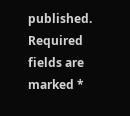published. Required fields are marked *